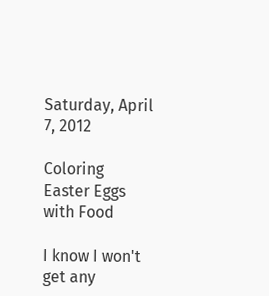Saturday, April 7, 2012

Coloring Easter Eggs with Food

I know I won't get any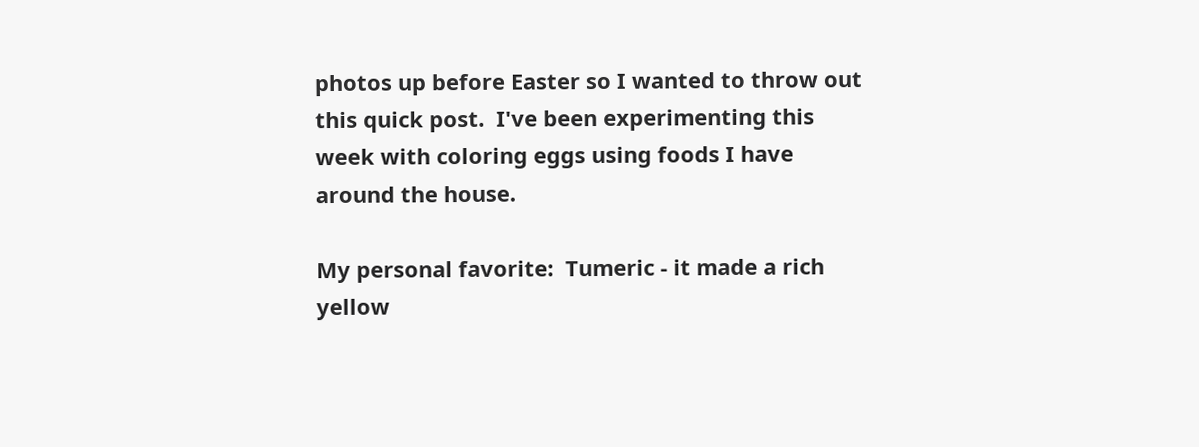photos up before Easter so I wanted to throw out this quick post.  I've been experimenting this week with coloring eggs using foods I have around the house.

My personal favorite:  Tumeric - it made a rich yellow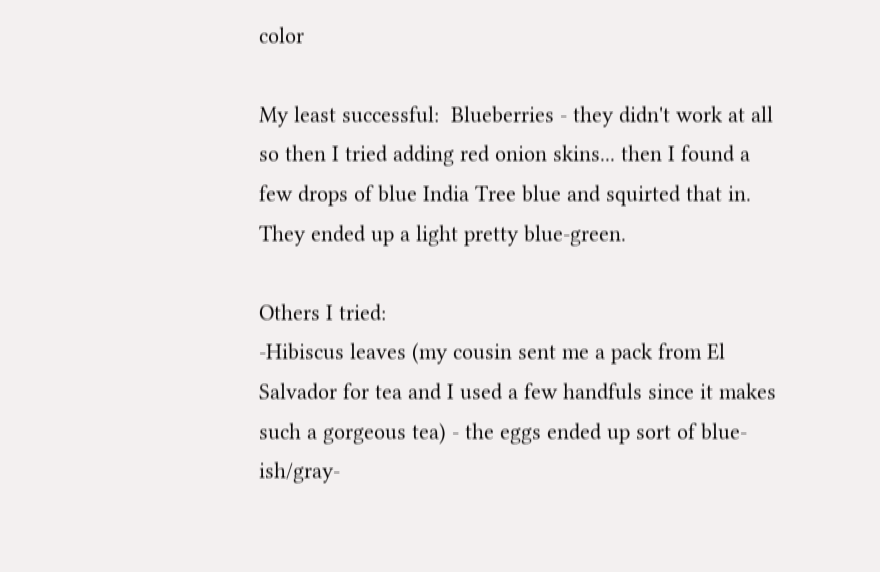color

My least successful:  Blueberries - they didn't work at all so then I tried adding red onion skins... then I found a few drops of blue India Tree blue and squirted that in.  They ended up a light pretty blue-green.

Others I tried:
-Hibiscus leaves (my cousin sent me a pack from El Salvador for tea and I used a few handfuls since it makes such a gorgeous tea) - the eggs ended up sort of blue-ish/gray-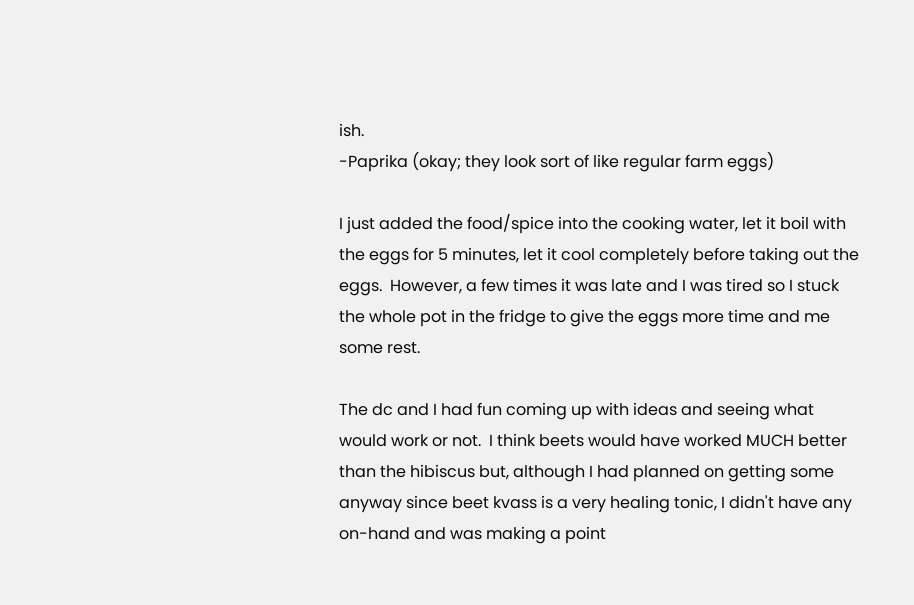ish.
-Paprika (okay; they look sort of like regular farm eggs)

I just added the food/spice into the cooking water, let it boil with the eggs for 5 minutes, let it cool completely before taking out the eggs.  However, a few times it was late and I was tired so I stuck the whole pot in the fridge to give the eggs more time and me some rest.

The dc and I had fun coming up with ideas and seeing what would work or not.  I think beets would have worked MUCH better than the hibiscus but, although I had planned on getting some anyway since beet kvass is a very healing tonic, I didn't have any on-hand and was making a point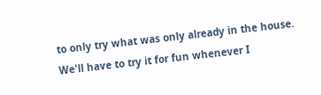to only try what was only already in the house.  We'll have to try it for fun whenever I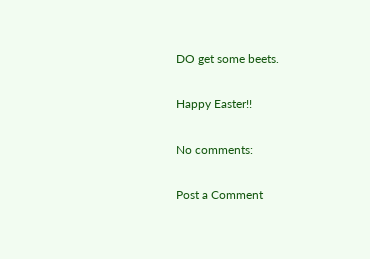DO get some beets.

Happy Easter!!

No comments:

Post a Comment